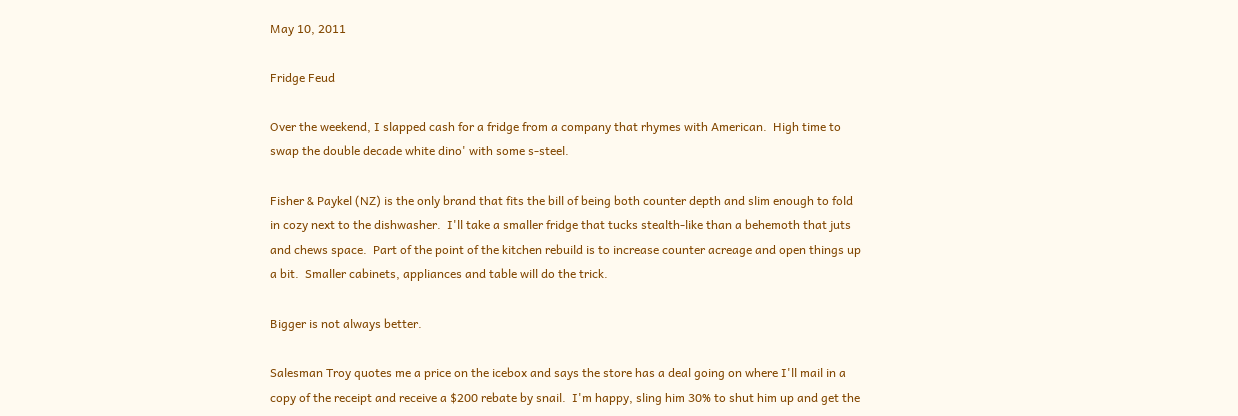May 10, 2011

Fridge Feud

Over the weekend, I slapped cash for a fridge from a company that rhymes with American.  High time to swap the double decade white dino' with some s-steel.

Fisher & Paykel (NZ) is the only brand that fits the bill of being both counter depth and slim enough to fold in cozy next to the dishwasher.  I'll take a smaller fridge that tucks stealth-like than a behemoth that juts and chews space.  Part of the point of the kitchen rebuild is to increase counter acreage and open things up a bit.  Smaller cabinets, appliances and table will do the trick.

Bigger is not always better.

Salesman Troy quotes me a price on the icebox and says the store has a deal going on where I'll mail in a copy of the receipt and receive a $200 rebate by snail.  I'm happy, sling him 30% to shut him up and get the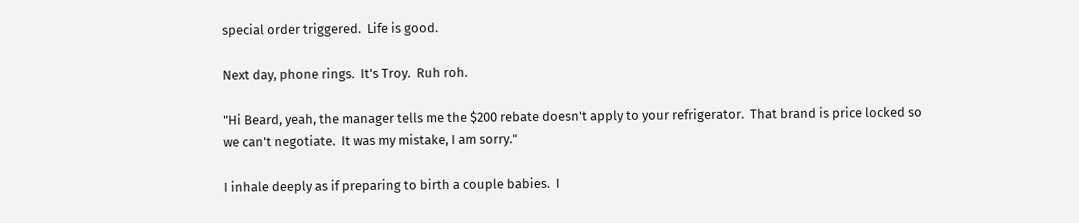special order triggered.  Life is good.

Next day, phone rings.  It's Troy.  Ruh roh.

"Hi Beard, yeah, the manager tells me the $200 rebate doesn't apply to your refrigerator.  That brand is price locked so we can't negotiate.  It was my mistake, I am sorry."

I inhale deeply as if preparing to birth a couple babies.  I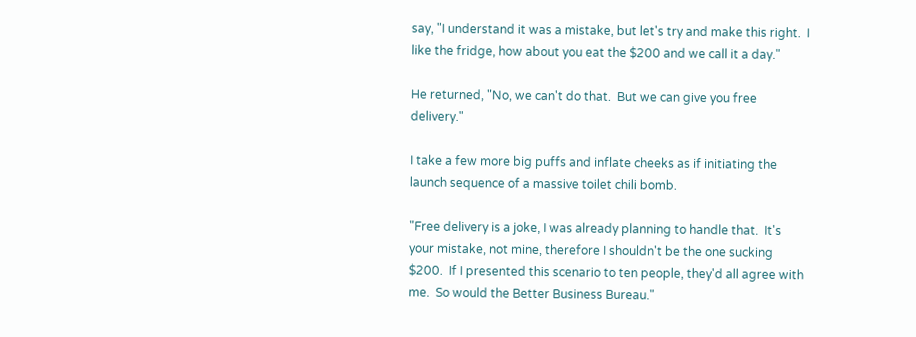say, "I understand it was a mistake, but let's try and make this right.  I like the fridge, how about you eat the $200 and we call it a day."

He returned, "No, we can't do that.  But we can give you free delivery."

I take a few more big puffs and inflate cheeks as if initiating the launch sequence of a massive toilet chili bomb.

"Free delivery is a joke, I was already planning to handle that.  It's your mistake, not mine, therefore I shouldn't be the one sucking $200.  If I presented this scenario to ten people, they'd all agree with me.  So would the Better Business Bureau."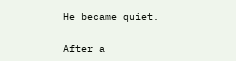He became quiet.

After a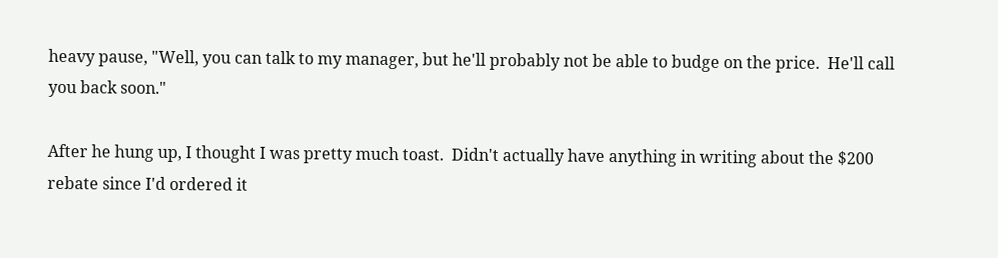heavy pause, "Well, you can talk to my manager, but he'll probably not be able to budge on the price.  He'll call you back soon."

After he hung up, I thought I was pretty much toast.  Didn't actually have anything in writing about the $200 rebate since I'd ordered it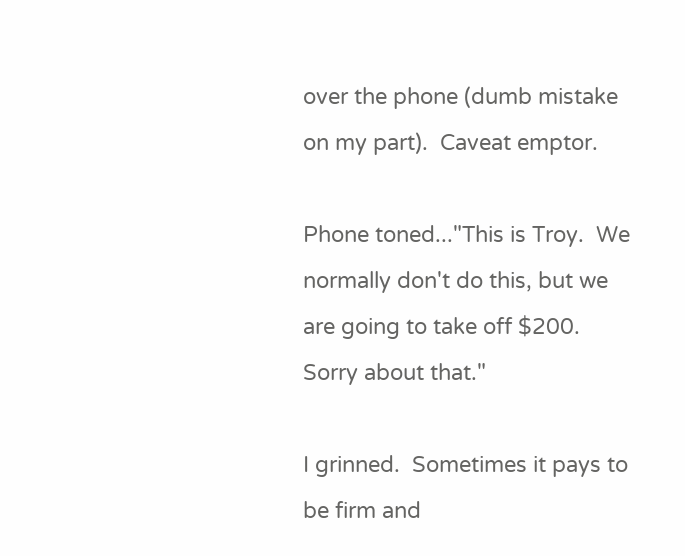over the phone (dumb mistake on my part).  Caveat emptor.

Phone toned..."This is Troy.  We normally don't do this, but we are going to take off $200.  Sorry about that."

I grinned.  Sometimes it pays to be firm and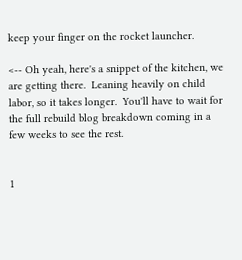keep your finger on the rocket launcher.

<-- Oh yeah, here's a snippet of the kitchen, we are getting there.  Leaning heavily on child labor, so it takes longer.  You'll have to wait for the full rebuild blog breakdown coming in a few weeks to see the rest.


1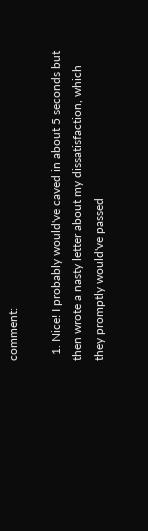comment:

  1. Nice! I probably would've caved in about 5 seconds but then wrote a nasty letter about my dissatisfaction, which they promptly would've passed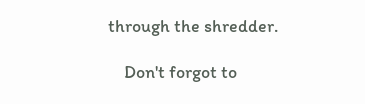through the shredder.

    Don't forgot to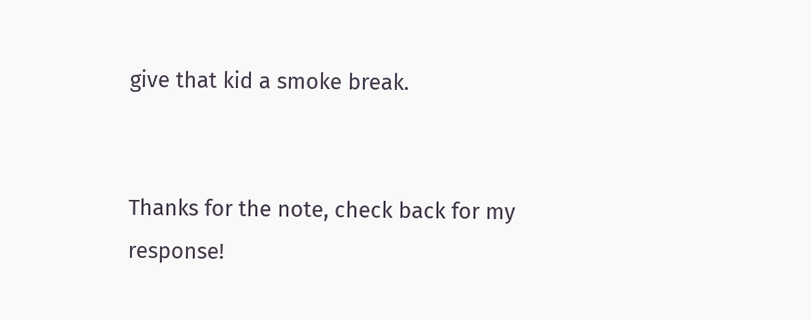give that kid a smoke break.


Thanks for the note, check back for my response!